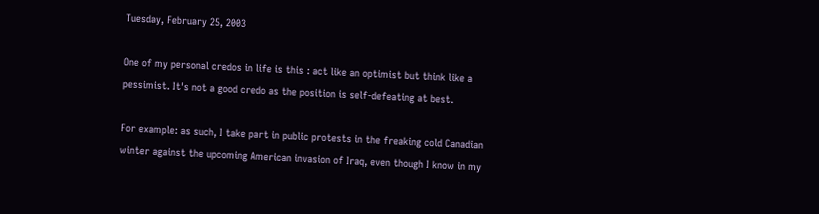Tuesday, February 25, 2003

One of my personal credos in life is this : act like an optimist but think like a pessimist. It's not a good credo as the position is self-defeating at best.

For example: as such, I take part in public protests in the freaking cold Canadian winter against the upcoming American invasion of Iraq, even though I know in my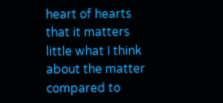heart of hearts that it matters little what I think about the matter compared to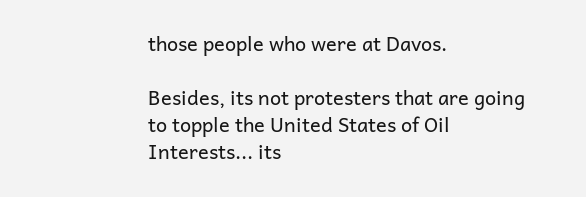those people who were at Davos.

Besides, its not protesters that are going to topple the United States of Oil Interests... its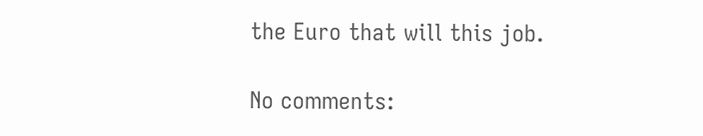the Euro that will this job.

No comments: